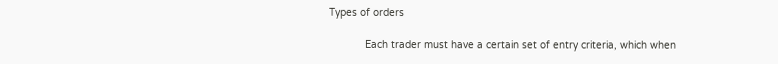Types of orders

            Each trader must have a certain set of entry criteria, which when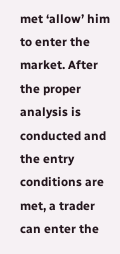met ‘allow’ him to enter the market. After the proper analysis is conducted and the entry conditions are met, a trader can enter the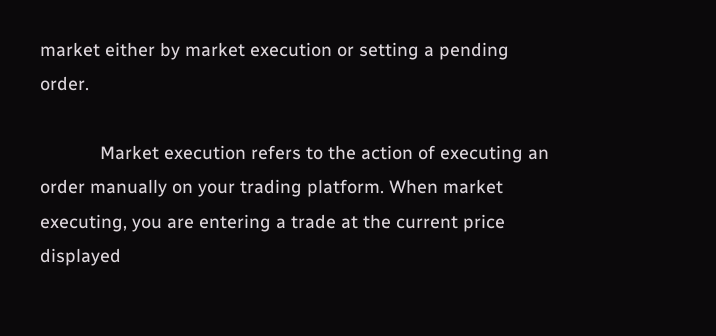market either by market execution or setting a pending order.

            Market execution refers to the action of executing an order manually on your trading platform. When market executing, you are entering a trade at the current price displayed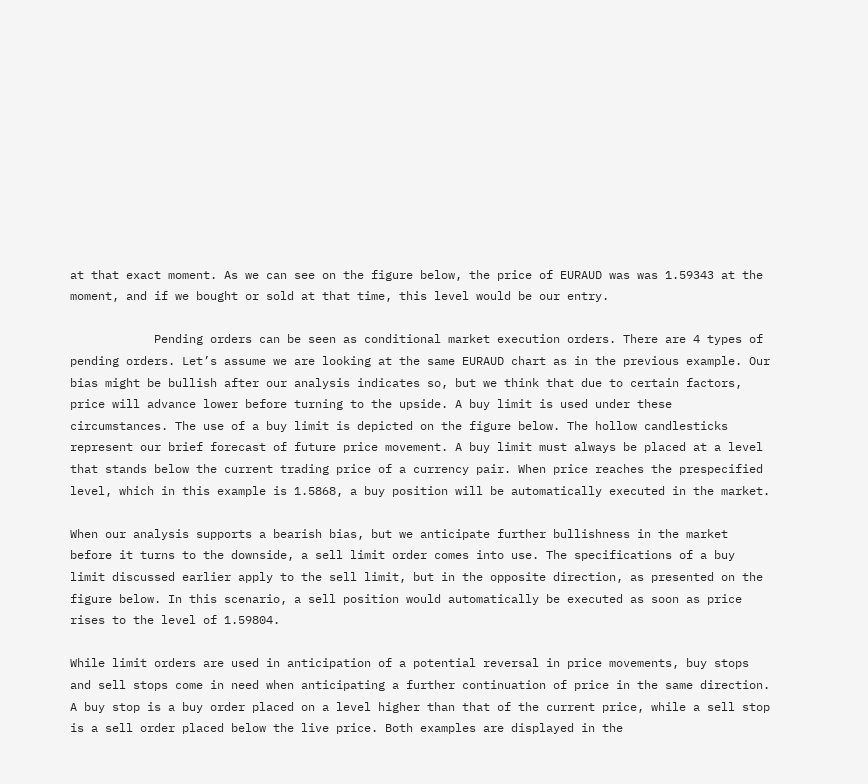at that exact moment. As we can see on the figure below, the price of EURAUD was was 1.59343 at the moment, and if we bought or sold at that time, this level would be our entry.

            Pending orders can be seen as conditional market execution orders. There are 4 types of pending orders. Let’s assume we are looking at the same EURAUD chart as in the previous example. Our bias might be bullish after our analysis indicates so, but we think that due to certain factors, price will advance lower before turning to the upside. A buy limit is used under these circumstances. The use of a buy limit is depicted on the figure below. The hollow candlesticks represent our brief forecast of future price movement. A buy limit must always be placed at a level that stands below the current trading price of a currency pair. When price reaches the prespecified level, which in this example is 1.5868, a buy position will be automatically executed in the market.

When our analysis supports a bearish bias, but we anticipate further bullishness in the market before it turns to the downside, a sell limit order comes into use. The specifications of a buy limit discussed earlier apply to the sell limit, but in the opposite direction, as presented on the figure below. In this scenario, a sell position would automatically be executed as soon as price rises to the level of 1.59804.

While limit orders are used in anticipation of a potential reversal in price movements, buy stops and sell stops come in need when anticipating a further continuation of price in the same direction. A buy stop is a buy order placed on a level higher than that of the current price, while a sell stop is a sell order placed below the live price. Both examples are displayed in the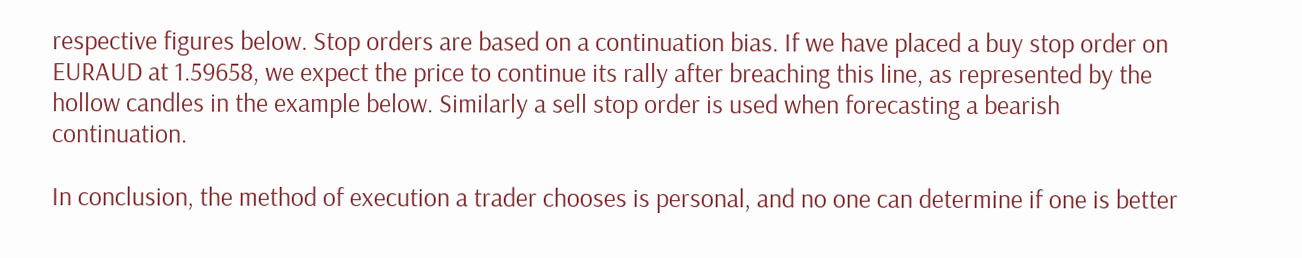respective figures below. Stop orders are based on a continuation bias. If we have placed a buy stop order on EURAUD at 1.59658, we expect the price to continue its rally after breaching this line, as represented by the hollow candles in the example below. Similarly a sell stop order is used when forecasting a bearish continuation.

In conclusion, the method of execution a trader chooses is personal, and no one can determine if one is better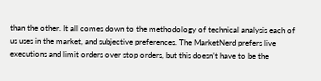than the other. It all comes down to the methodology of technical analysis each of us uses in the market, and subjective preferences. The MarketNerd prefers live executions and limit orders over stop orders, but this doesn’t have to be the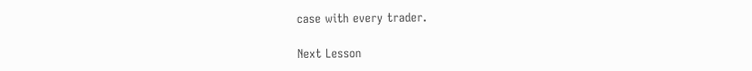case with every trader.

Next Lesson